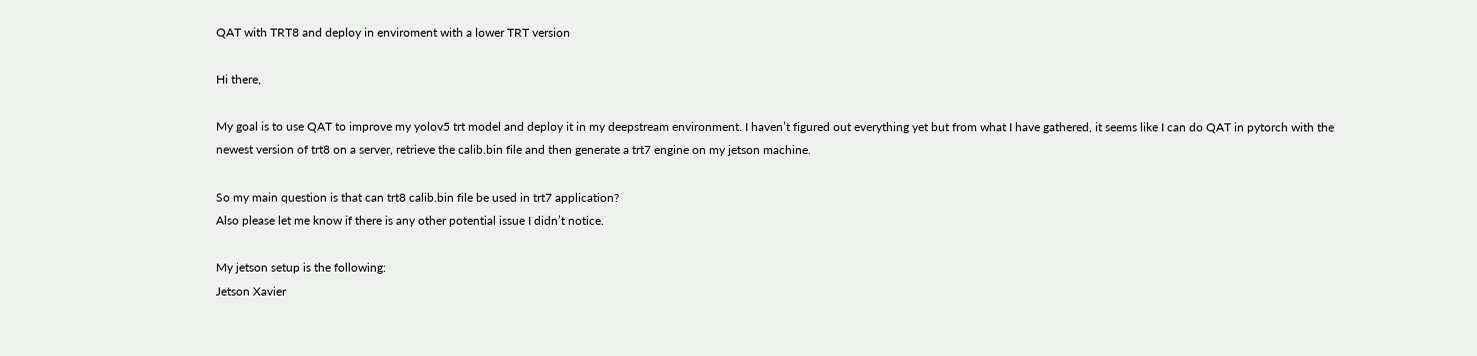QAT with TRT8 and deploy in enviroment with a lower TRT version

Hi there,

My goal is to use QAT to improve my yolov5 trt model and deploy it in my deepstream environment. I haven’t figured out everything yet but from what I have gathered, it seems like I can do QAT in pytorch with the newest version of trt8 on a server, retrieve the calib.bin file and then generate a trt7 engine on my jetson machine.

So my main question is that can trt8 calib.bin file be used in trt7 application?
Also please let me know if there is any other potential issue I didn’t notice.

My jetson setup is the following:
Jetson Xavier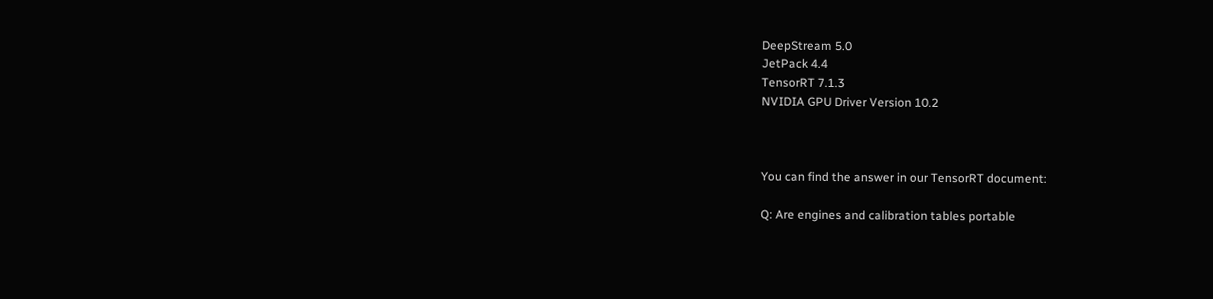DeepStream 5.0
JetPack 4.4
TensorRT 7.1.3
NVIDIA GPU Driver Version 10.2



You can find the answer in our TensorRT document:

Q: Are engines and calibration tables portable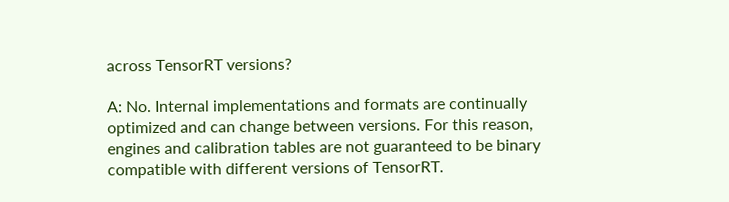across TensorRT versions?

A: No. Internal implementations and formats are continually optimized and can change between versions. For this reason, engines and calibration tables are not guaranteed to be binary compatible with different versions of TensorRT.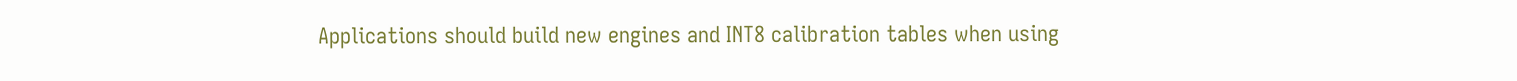Applications should build new engines and INT8 calibration tables when using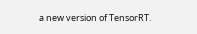a new version of TensorRT.